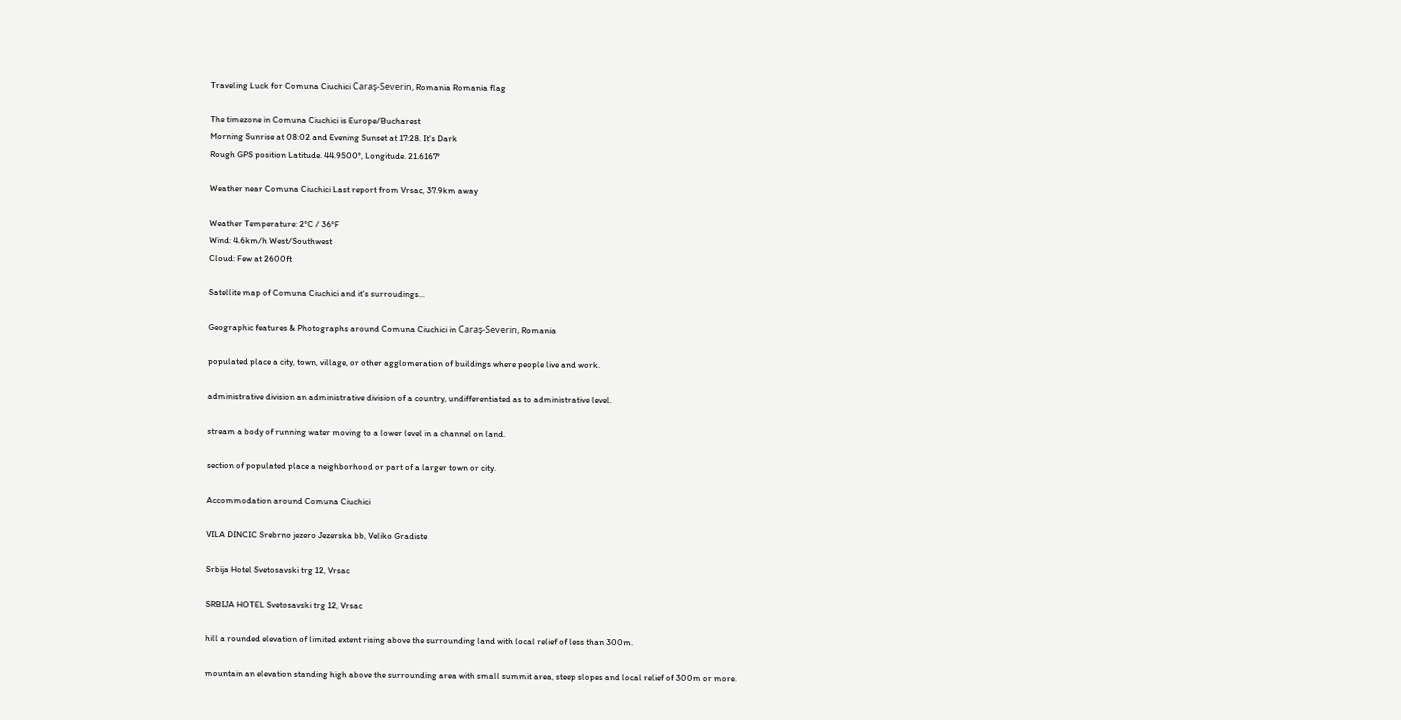Traveling Luck for Comuna Ciuchici Caraş-Severin, Romania Romania flag

The timezone in Comuna Ciuchici is Europe/Bucharest
Morning Sunrise at 08:02 and Evening Sunset at 17:28. It's Dark
Rough GPS position Latitude. 44.9500°, Longitude. 21.6167°

Weather near Comuna Ciuchici Last report from Vrsac, 37.9km away

Weather Temperature: 2°C / 36°F
Wind: 4.6km/h West/Southwest
Cloud: Few at 2600ft

Satellite map of Comuna Ciuchici and it's surroudings...

Geographic features & Photographs around Comuna Ciuchici in Caraş-Severin, Romania

populated place a city, town, village, or other agglomeration of buildings where people live and work.

administrative division an administrative division of a country, undifferentiated as to administrative level.

stream a body of running water moving to a lower level in a channel on land.

section of populated place a neighborhood or part of a larger town or city.

Accommodation around Comuna Ciuchici

VILA DINCIC Srebrno jezero Jezerska bb, Veliko Gradiste

Srbija Hotel Svetosavski trg 12, Vrsac

SRBIJA HOTEL Svetosavski trg 12, Vrsac

hill a rounded elevation of limited extent rising above the surrounding land with local relief of less than 300m.

mountain an elevation standing high above the surrounding area with small summit area, steep slopes and local relief of 300m or more.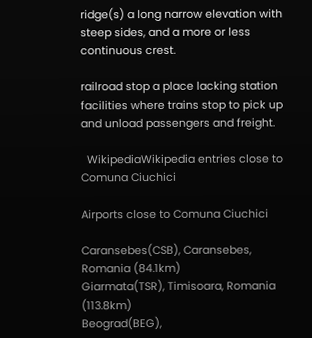ridge(s) a long narrow elevation with steep sides, and a more or less continuous crest.

railroad stop a place lacking station facilities where trains stop to pick up and unload passengers and freight.

  WikipediaWikipedia entries close to Comuna Ciuchici

Airports close to Comuna Ciuchici

Caransebes(CSB), Caransebes, Romania (84.1km)
Giarmata(TSR), Timisoara, Romania (113.8km)
Beograd(BEG),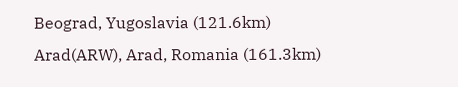Beograd, Yugoslavia (121.6km)
Arad(ARW), Arad, Romania (161.3km)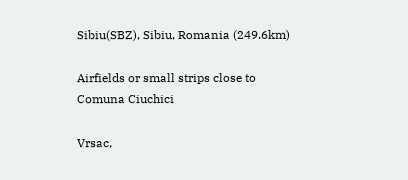Sibiu(SBZ), Sibiu, Romania (249.6km)

Airfields or small strips close to Comuna Ciuchici

Vrsac,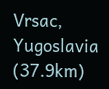Vrsac, Yugoslavia (37.9km)